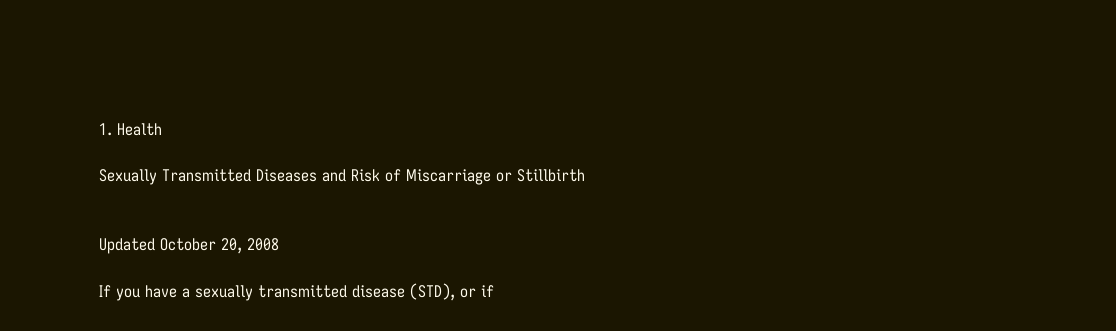1. Health

Sexually Transmitted Diseases and Risk of Miscarriage or Stillbirth


Updated October 20, 2008

If you have a sexually transmitted disease (STD), or if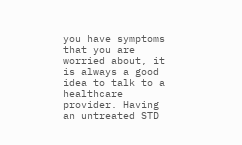you have symptoms that you are worried about, it is always a good idea to talk to a healthcare provider. Having an untreated STD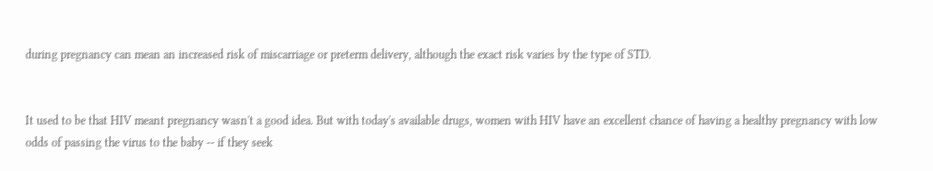during pregnancy can mean an increased risk of miscarriage or preterm delivery, although the exact risk varies by the type of STD.


It used to be that HIV meant pregnancy wasn't a good idea. But with today's available drugs, women with HIV have an excellent chance of having a healthy pregnancy with low odds of passing the virus to the baby -- if they seek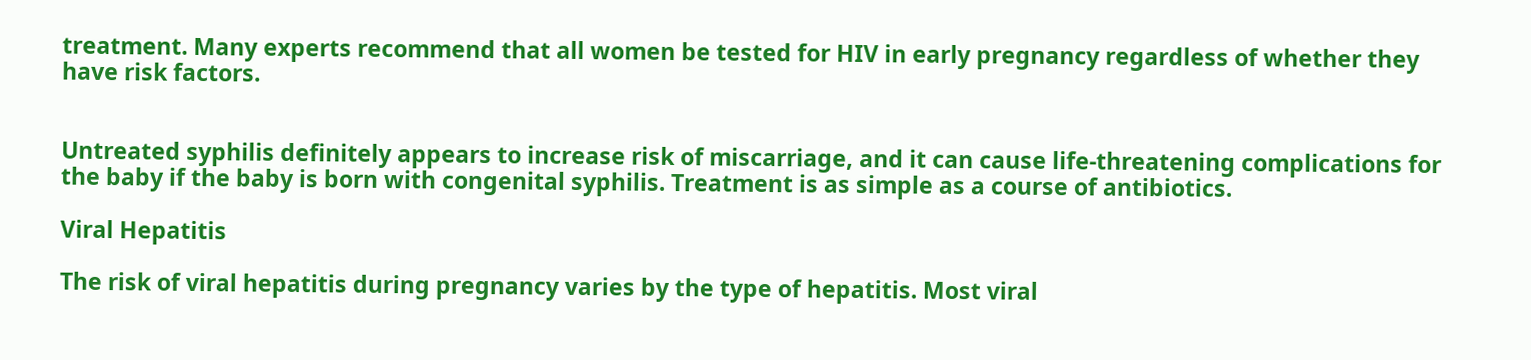treatment. Many experts recommend that all women be tested for HIV in early pregnancy regardless of whether they have risk factors.


Untreated syphilis definitely appears to increase risk of miscarriage, and it can cause life-threatening complications for the baby if the baby is born with congenital syphilis. Treatment is as simple as a course of antibiotics.

Viral Hepatitis

The risk of viral hepatitis during pregnancy varies by the type of hepatitis. Most viral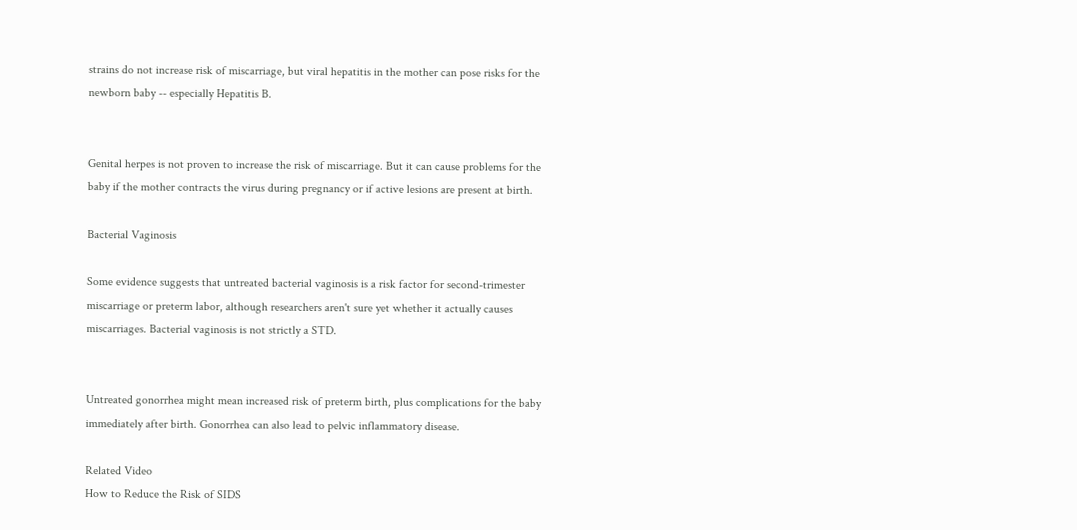strains do not increase risk of miscarriage, but viral hepatitis in the mother can pose risks for the newborn baby -- especially Hepatitis B.


Genital herpes is not proven to increase the risk of miscarriage. But it can cause problems for the baby if the mother contracts the virus during pregnancy or if active lesions are present at birth.

Bacterial Vaginosis

Some evidence suggests that untreated bacterial vaginosis is a risk factor for second-trimester miscarriage or preterm labor, although researchers aren't sure yet whether it actually causes miscarriages. Bacterial vaginosis is not strictly a STD.


Untreated gonorrhea might mean increased risk of preterm birth, plus complications for the baby immediately after birth. Gonorrhea can also lead to pelvic inflammatory disease.

Related Video
How to Reduce the Risk of SIDS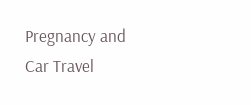Pregnancy and Car Travel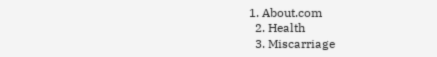1. About.com
  2. Health
  3. Miscarriage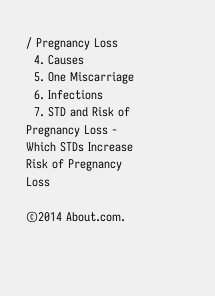/ Pregnancy Loss
  4. Causes
  5. One Miscarriage
  6. Infections
  7. STD and Risk of Pregnancy Loss - Which STDs Increase Risk of Pregnancy Loss

©2014 About.com.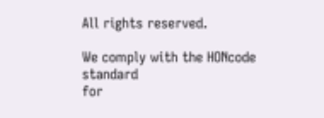All rights reserved.

We comply with the HONcode standard
for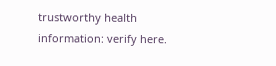trustworthy health
information: verify here.